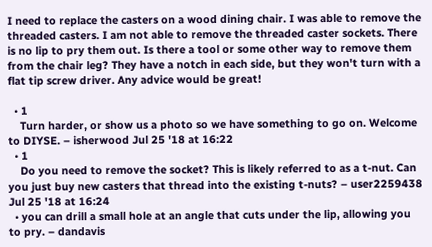I need to replace the casters on a wood dining chair. I was able to remove the threaded casters. I am not able to remove the threaded caster sockets. There is no lip to pry them out. Is there a tool or some other way to remove them from the chair leg? They have a notch in each side, but they won't turn with a flat tip screw driver. Any advice would be great!

  • 1
    Turn harder, or show us a photo so we have something to go on. Welcome to DIYSE. – isherwood Jul 25 '18 at 16:22
  • 1
    Do you need to remove the socket? This is likely referred to as a t-nut. Can you just buy new casters that thread into the existing t-nuts? – user2259438 Jul 25 '18 at 16:24
  • you can drill a small hole at an angle that cuts under the lip, allowing you to pry. – dandavis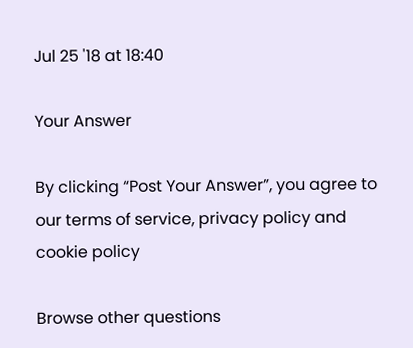Jul 25 '18 at 18:40

Your Answer

By clicking “Post Your Answer”, you agree to our terms of service, privacy policy and cookie policy

Browse other questions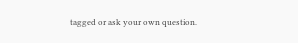tagged or ask your own question.